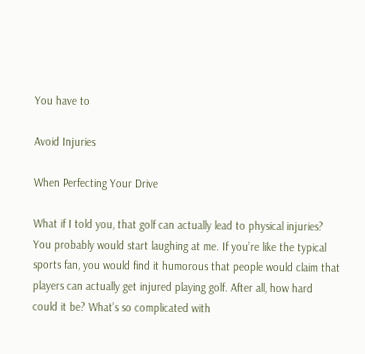You have to

Avoid Injuries

When Perfecting Your Drive

What if I told you, that golf can actually lead to physical injuries? You probably would start laughing at me. If you’re like the typical sports fan, you would find it humorous that people would claim that players can actually get injured playing golf. After all, how hard could it be? What’s so complicated with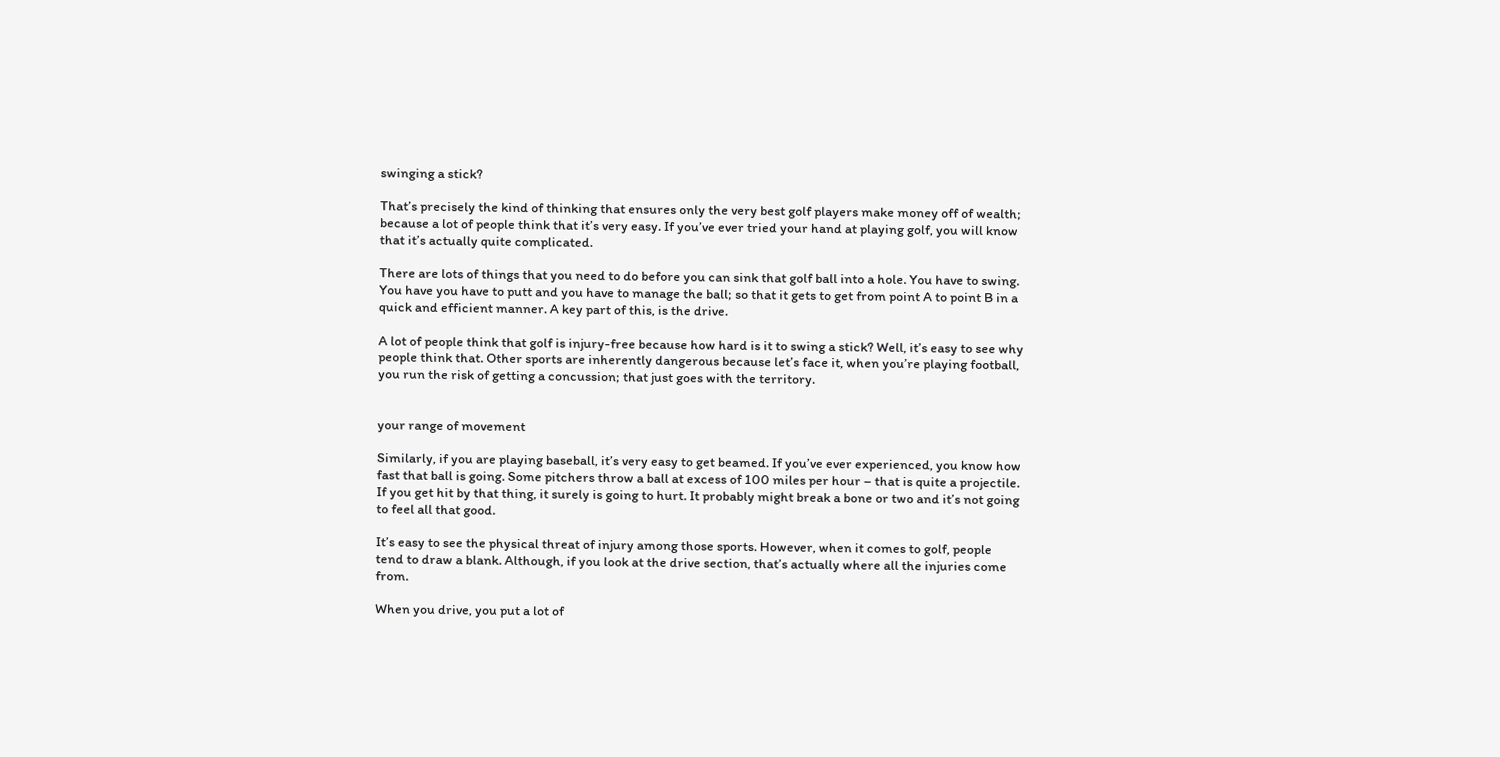swinging a stick?

That’s precisely the kind of thinking that ensures only the very best golf players make money off of wealth; because a lot of people think that it’s very easy. If you’ve ever tried your hand at playing golf, you will know that it’s actually quite complicated.

There are lots of things that you need to do before you can sink that golf ball into a hole. You have to swing. You have you have to putt and you have to manage the ball; so that it gets to get from point A to point B in a quick and efficient manner. A key part of this, is the drive.

A lot of people think that golf is injury-free because how hard is it to swing a stick? Well, it’s easy to see why people think that. Other sports are inherently dangerous because let’s face it, when you’re playing football, you run the risk of getting a concussion; that just goes with the territory.


your range of movement

Similarly, if you are playing baseball, it’s very easy to get beamed. If you’ve ever experienced, you know how fast that ball is going. Some pitchers throw a ball at excess of 100 miles per hour – that is quite a projectile. If you get hit by that thing, it surely is going to hurt. It probably might break a bone or two and it’s not going to feel all that good.

It’s easy to see the physical threat of injury among those sports. However, when it comes to golf, people tend to draw a blank. Although, if you look at the drive section, that’s actually where all the injuries come from.

When you drive, you put a lot of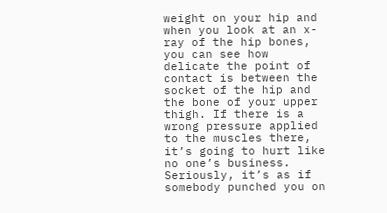weight on your hip and when you look at an x-ray of the hip bones, you can see how delicate the point of contact is between the socket of the hip and the bone of your upper thigh. If there is a wrong pressure applied to the muscles there, it’s going to hurt like no one’s business. Seriously, it’s as if somebody punched you on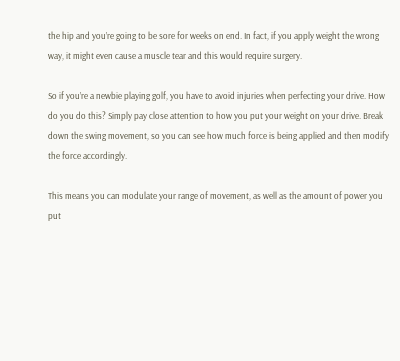the hip and you’re going to be sore for weeks on end. In fact, if you apply weight the wrong way, it might even cause a muscle tear and this would require surgery.

So if you’re a newbie playing golf, you have to avoid injuries when perfecting your drive. How do you do this? Simply pay close attention to how you put your weight on your drive. Break down the swing movement, so you can see how much force is being applied and then modify the force accordingly.

This means you can modulate your range of movement, as well as the amount of power you put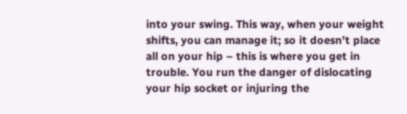into your swing. This way, when your weight shifts, you can manage it; so it doesn’t place all on your hip – this is where you get in trouble. You run the danger of dislocating your hip socket or injuring the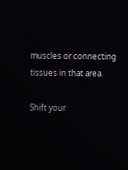muscles or connecting tissues in that area.

Shift your